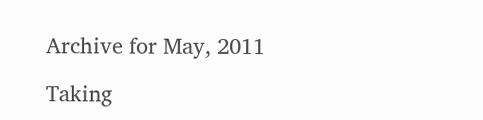Archive for May, 2011

Taking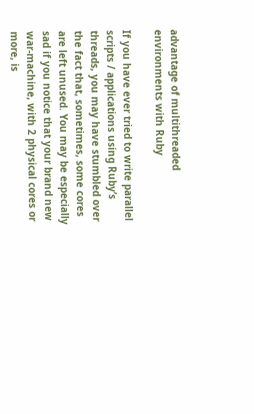advantage of multithreaded environments with Ruby

If you have ever tried to write parallel scripts / applications using Ruby’s threads, you may have stumbled over the fact that, sometimes, some cores are left unused. You may be especially sad if you notice that your brand new war-machine, with 2 physical cores or more, is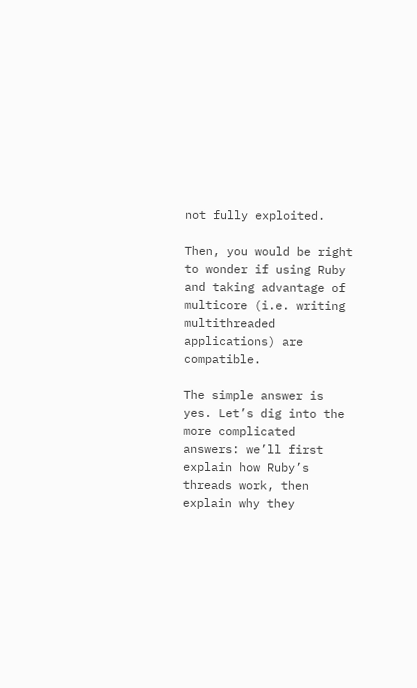not fully exploited.

Then, you would be right to wonder if using Ruby and taking advantage of multicore (i.e. writing multithreaded applications) are compatible.

The simple answer is yes. Let’s dig into the more complicated answers: we’ll first explain how Ruby’s threads work, then explain why they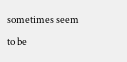sometimes seem to be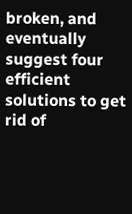broken, and eventually suggest four efficient solutions to get rid of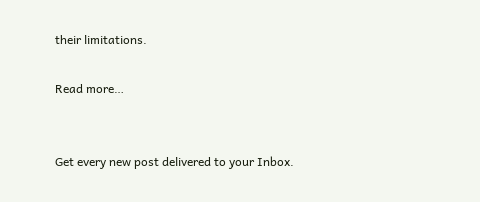their limitations.

Read more…


Get every new post delivered to your Inbox.